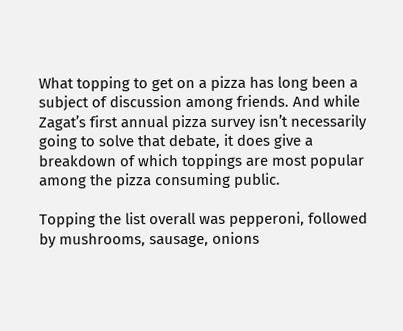What topping to get on a pizza has long been a subject of discussion among friends. And while Zagat’s first annual pizza survey isn’t necessarily going to solve that debate, it does give a breakdown of which toppings are most popular among the pizza consuming public.

Topping the list overall was pepperoni, followed by mushrooms, sausage, onions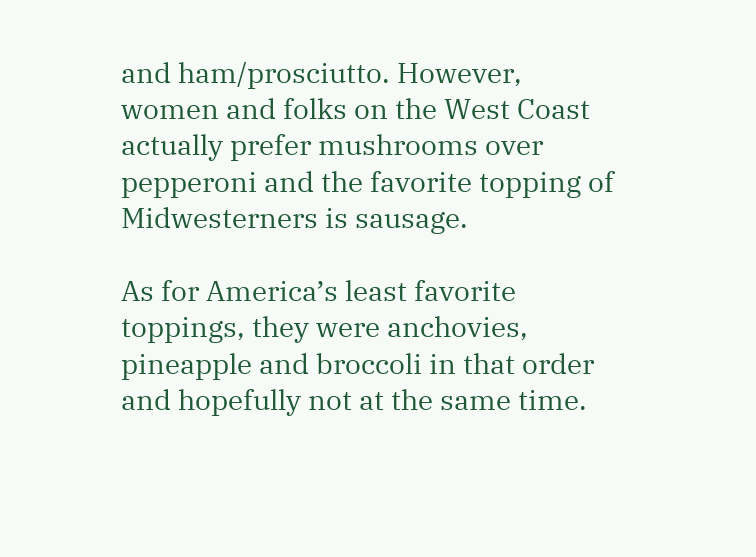and ham/prosciutto. However, women and folks on the West Coast actually prefer mushrooms over pepperoni and the favorite topping of Midwesterners is sausage.

As for America’s least favorite toppings, they were anchovies, pineapple and broccoli in that order and hopefully not at the same time.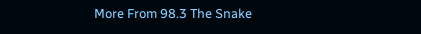More From 98.3 The Snake